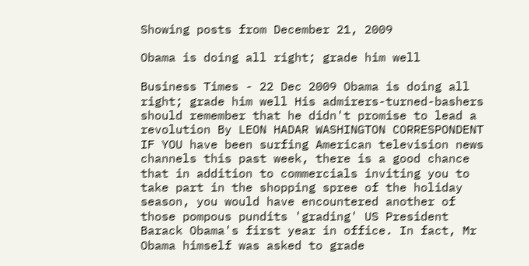Showing posts from December 21, 2009

Obama is doing all right; grade him well

Business Times - 22 Dec 2009 Obama is doing all right; grade him well His admirers-turned-bashers should remember that he didn't promise to lead a revolution By LEON HADAR WASHINGTON CORRESPONDENT IF YOU have been surfing American television news channels this past week, there is a good chance that in addition to commercials inviting you to take part in the shopping spree of the holiday season, you would have encountered another of those pompous pundits 'grading' US President Barack Obama's first year in office. In fact, Mr Obama himself was asked to grade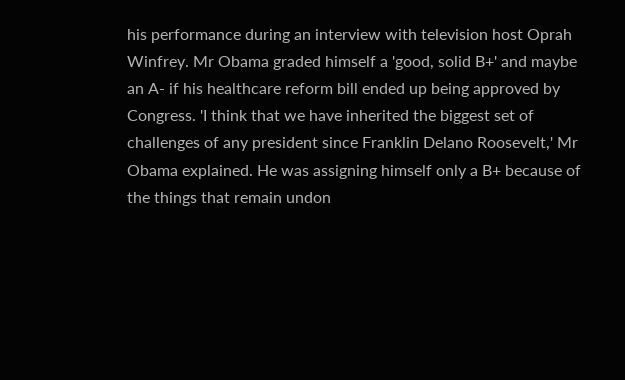his performance during an interview with television host Oprah Winfrey. Mr Obama graded himself a 'good, solid B+' and maybe an A- if his healthcare reform bill ended up being approved by Congress. 'I think that we have inherited the biggest set of challenges of any president since Franklin Delano Roosevelt,' Mr Obama explained. He was assigning himself only a B+ because of the things that remain undon